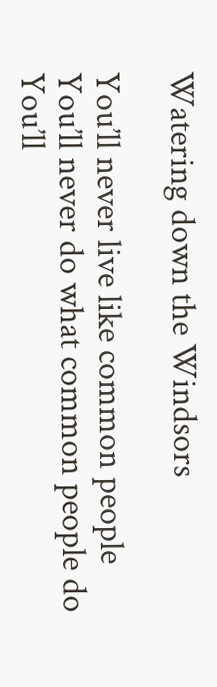Watering down the Windsors

You’ll never live like common people
You’ll never do what common people do
You’ll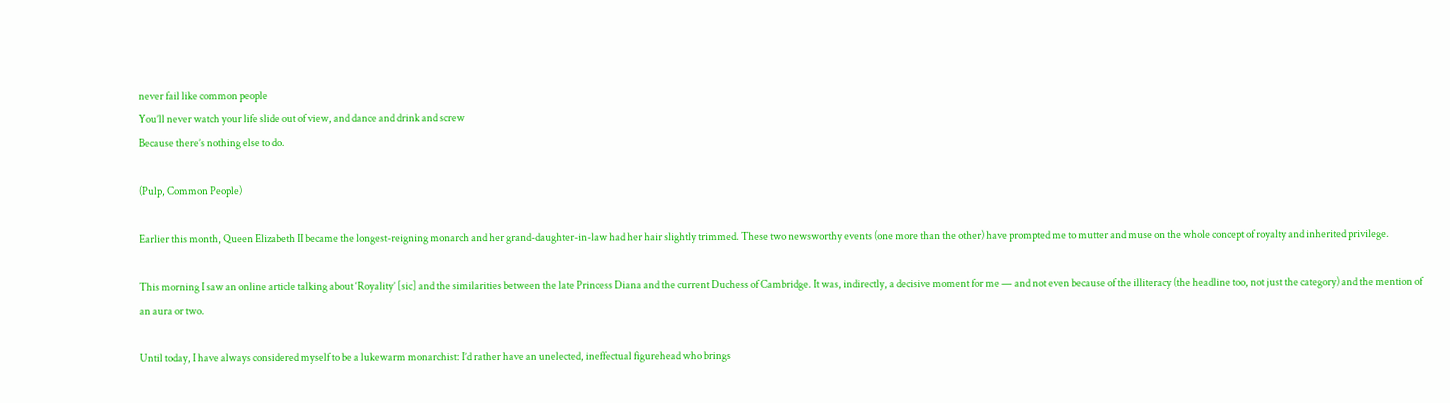never fail like common people
You’ll never watch your life slide out of view, and dance and drink and screw
Because there’s nothing else to do.

(Pulp, Common People)

Earlier this month, Queen Elizabeth II became the longest-reigning monarch and her grand-daughter-in-law had her hair slightly trimmed. These two newsworthy events (one more than the other) have prompted me to mutter and muse on the whole concept of royalty and inherited privilege.

This morning I saw an online article talking about ‘Royality’ [sic] and the similarities between the late Princess Diana and the current Duchess of Cambridge. It was, indirectly, a decisive moment for me — and not even because of the illiteracy (the headline too, not just the category) and the mention of an aura or two.

Until today, I have always considered myself to be a lukewarm monarchist: I’d rather have an unelected, ineffectual figurehead who brings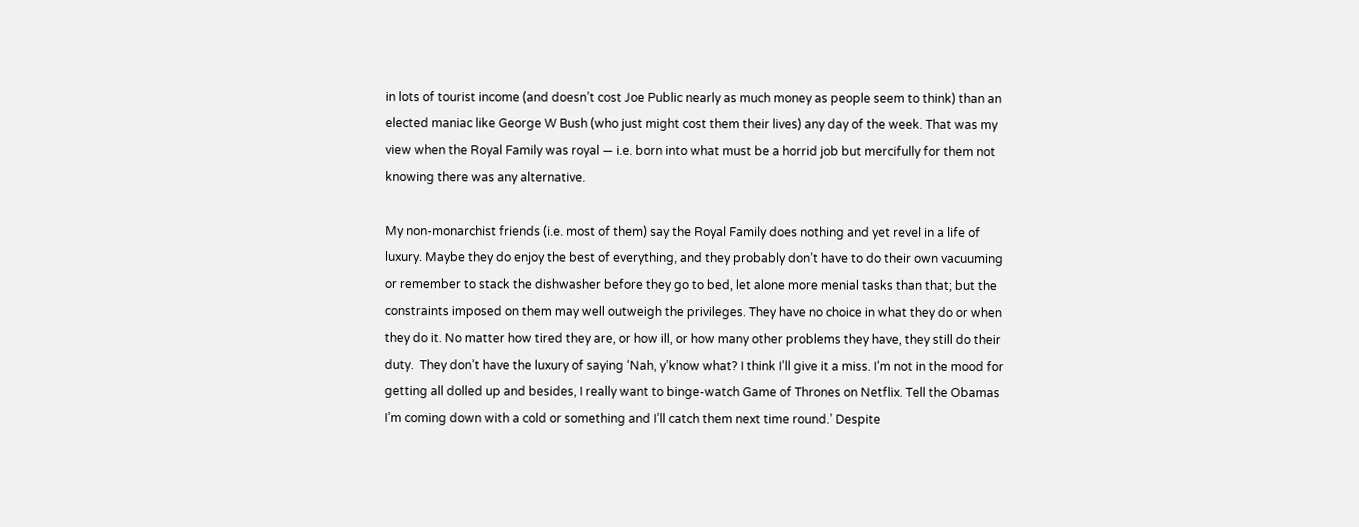in lots of tourist income (and doesn’t cost Joe Public nearly as much money as people seem to think) than an elected maniac like George W Bush (who just might cost them their lives) any day of the week. That was my view when the Royal Family was royal — i.e. born into what must be a horrid job but mercifully for them not knowing there was any alternative.

My non-monarchist friends (i.e. most of them) say the Royal Family does nothing and yet revel in a life of luxury. Maybe they do enjoy the best of everything, and they probably don’t have to do their own vacuuming or remember to stack the dishwasher before they go to bed, let alone more menial tasks than that; but the constraints imposed on them may well outweigh the privileges. They have no choice in what they do or when they do it. No matter how tired they are, or how ill, or how many other problems they have, they still do their duty.  They don’t have the luxury of saying ‘Nah, y’know what? I think I’ll give it a miss. I’m not in the mood for getting all dolled up and besides, I really want to binge-watch Game of Thrones on Netflix. Tell the Obamas I’m coming down with a cold or something and I’ll catch them next time round.’ Despite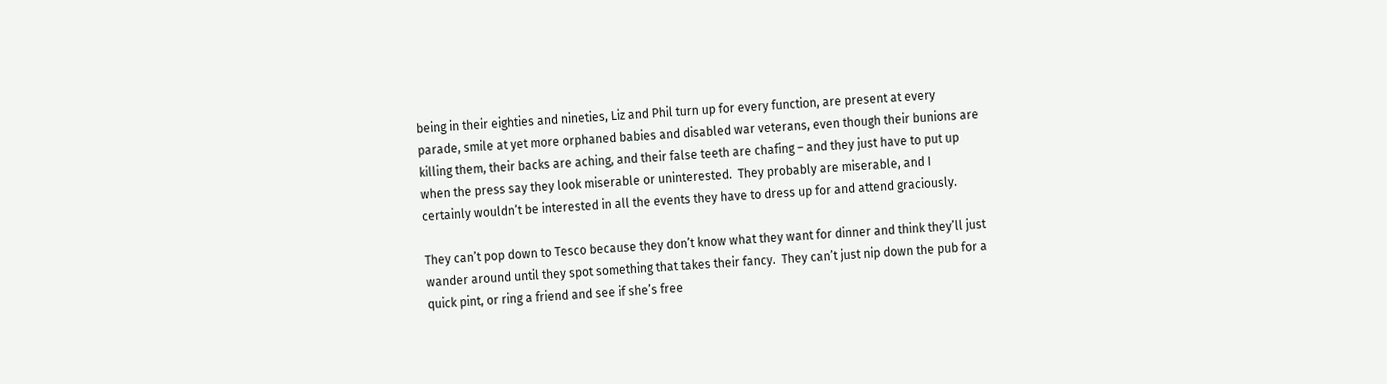being in their eighties and nineties, Liz and Phil turn up for every function, are present at every parade, smile at yet more orphaned babies and disabled war veterans, even though their bunions are killing them, their backs are aching, and their false teeth are chafing – and they just have to put up when the press say they look miserable or uninterested.  They probably are miserable, and I certainly wouldn’t be interested in all the events they have to dress up for and attend graciously.

They can’t pop down to Tesco because they don’t know what they want for dinner and think they’ll just wander around until they spot something that takes their fancy.  They can’t just nip down the pub for a quick pint, or ring a friend and see if she’s free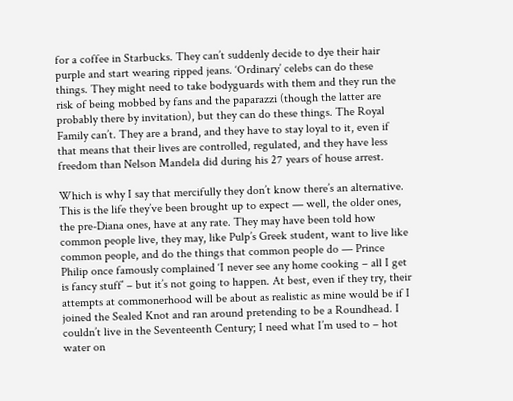for a coffee in Starbucks. They can’t suddenly decide to dye their hair purple and start wearing ripped jeans. ‘Ordinary’ celebs can do these things. They might need to take bodyguards with them and they run the risk of being mobbed by fans and the paparazzi (though the latter are probably there by invitation), but they can do these things. The Royal Family can’t. They are a brand, and they have to stay loyal to it, even if that means that their lives are controlled, regulated, and they have less freedom than Nelson Mandela did during his 27 years of house arrest.

Which is why I say that mercifully they don’t know there’s an alternative. This is the life they’ve been brought up to expect — well, the older ones, the pre-Diana ones, have at any rate. They may have been told how common people live, they may, like Pulp’s Greek student, want to live like common people, and do the things that common people do — Prince Philip once famously complained ‘I never see any home cooking – all I get is fancy stuff’ – but it’s not going to happen. At best, even if they try, their attempts at commonerhood will be about as realistic as mine would be if I joined the Sealed Knot and ran around pretending to be a Roundhead. I couldn’t live in the Seventeenth Century; I need what I’m used to – hot water on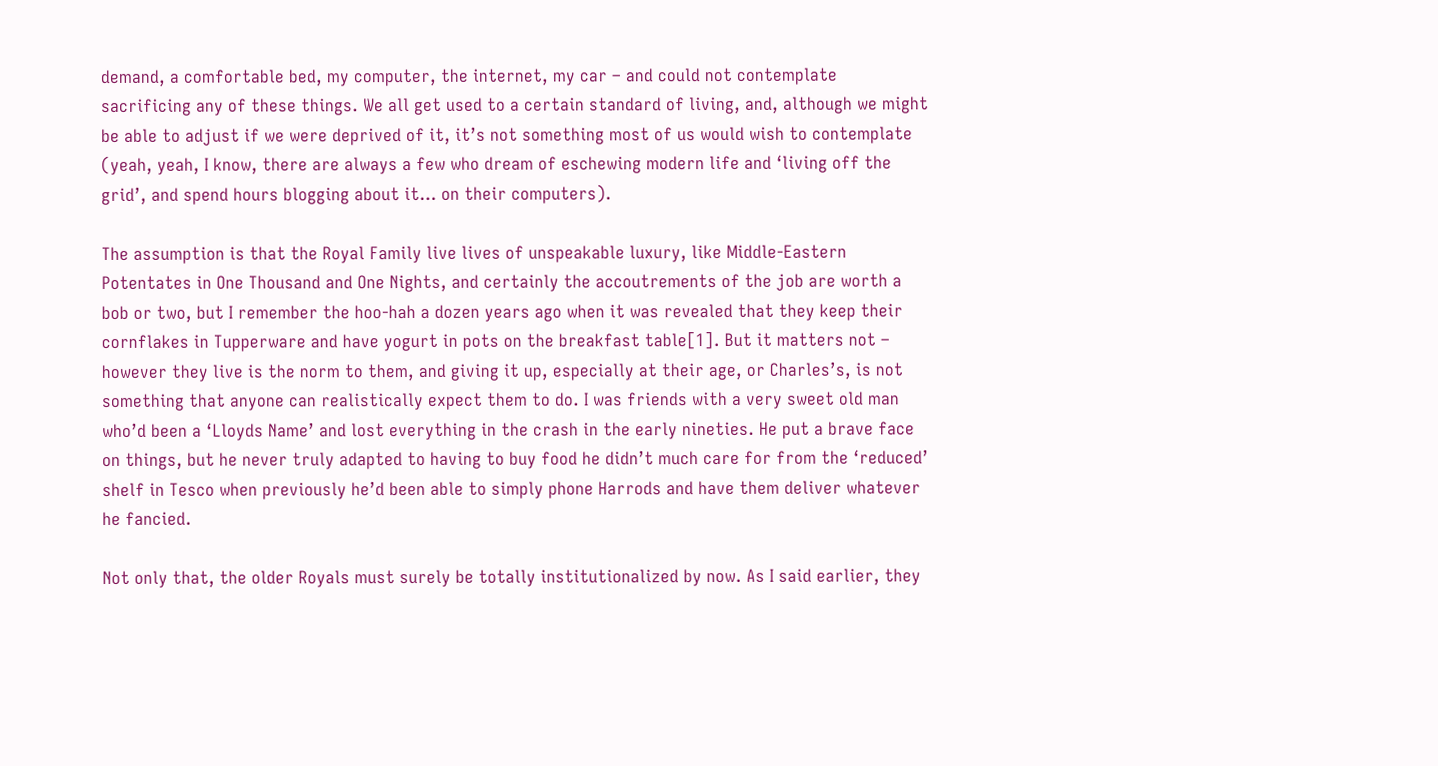demand, a comfortable bed, my computer, the internet, my car – and could not contemplate sacrificing any of these things. We all get used to a certain standard of living, and, although we might be able to adjust if we were deprived of it, it’s not something most of us would wish to contemplate (yeah, yeah, I know, there are always a few who dream of eschewing modern life and ‘living off the grid’, and spend hours blogging about it… on their computers).

The assumption is that the Royal Family live lives of unspeakable luxury, like Middle-Eastern Potentates in One Thousand and One Nights, and certainly the accoutrements of the job are worth a bob or two, but I remember the hoo-hah a dozen years ago when it was revealed that they keep their cornflakes in Tupperware and have yogurt in pots on the breakfast table[1]. But it matters not – however they live is the norm to them, and giving it up, especially at their age, or Charles’s, is not something that anyone can realistically expect them to do. I was friends with a very sweet old man who’d been a ‘Lloyds Name’ and lost everything in the crash in the early nineties. He put a brave face on things, but he never truly adapted to having to buy food he didn’t much care for from the ‘reduced’ shelf in Tesco when previously he’d been able to simply phone Harrods and have them deliver whatever he fancied.

Not only that, the older Royals must surely be totally institutionalized by now. As I said earlier, they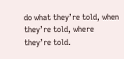do what they’re told, when they’re told, where they’re told.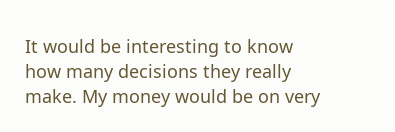It would be interesting to know how many decisions they really make. My money would be on very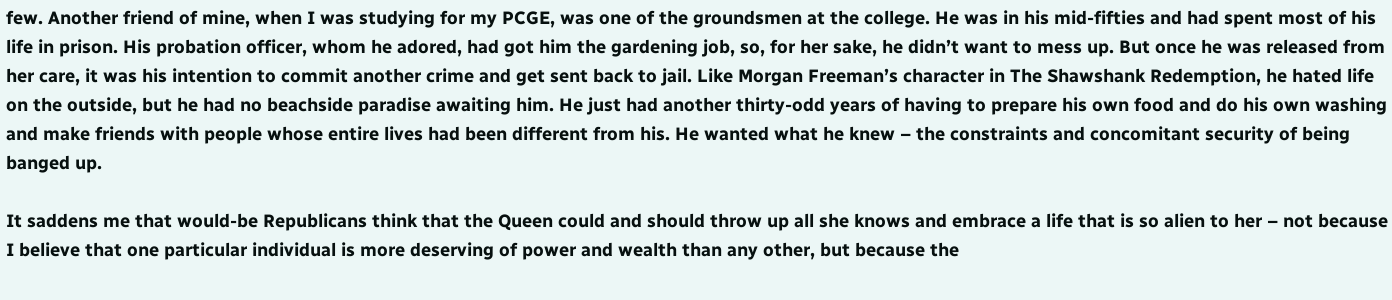few. Another friend of mine, when I was studying for my PCGE, was one of the groundsmen at the college. He was in his mid-fifties and had spent most of his life in prison. His probation officer, whom he adored, had got him the gardening job, so, for her sake, he didn’t want to mess up. But once he was released from her care, it was his intention to commit another crime and get sent back to jail. Like Morgan Freeman’s character in The Shawshank Redemption, he hated life on the outside, but he had no beachside paradise awaiting him. He just had another thirty-odd years of having to prepare his own food and do his own washing and make friends with people whose entire lives had been different from his. He wanted what he knew – the constraints and concomitant security of being banged up.

It saddens me that would-be Republicans think that the Queen could and should throw up all she knows and embrace a life that is so alien to her – not because I believe that one particular individual is more deserving of power and wealth than any other, but because the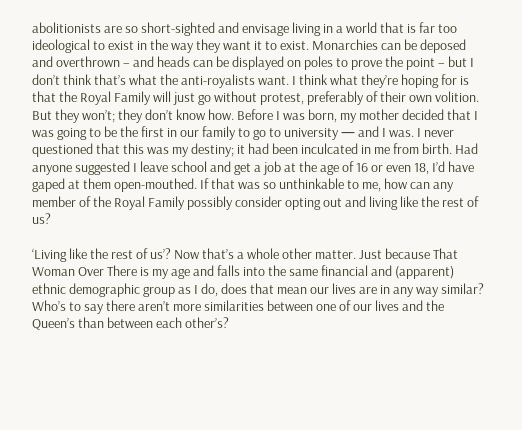abolitionists are so short-sighted and envisage living in a world that is far too ideological to exist in the way they want it to exist. Monarchies can be deposed and overthrown – and heads can be displayed on poles to prove the point – but I don’t think that’s what the anti-royalists want. I think what they’re hoping for is that the Royal Family will just go without protest, preferably of their own volition. But they won’t; they don’t know how. Before I was born, my mother decided that I was going to be the first in our family to go to university — and I was. I never questioned that this was my destiny; it had been inculcated in me from birth. Had anyone suggested I leave school and get a job at the age of 16 or even 18, I’d have gaped at them open-mouthed. If that was so unthinkable to me, how can any member of the Royal Family possibly consider opting out and living like the rest of us?

‘Living like the rest of us’? Now that’s a whole other matter. Just because That Woman Over There is my age and falls into the same financial and (apparent) ethnic demographic group as I do, does that mean our lives are in any way similar? Who’s to say there aren’t more similarities between one of our lives and the Queen’s than between each other’s?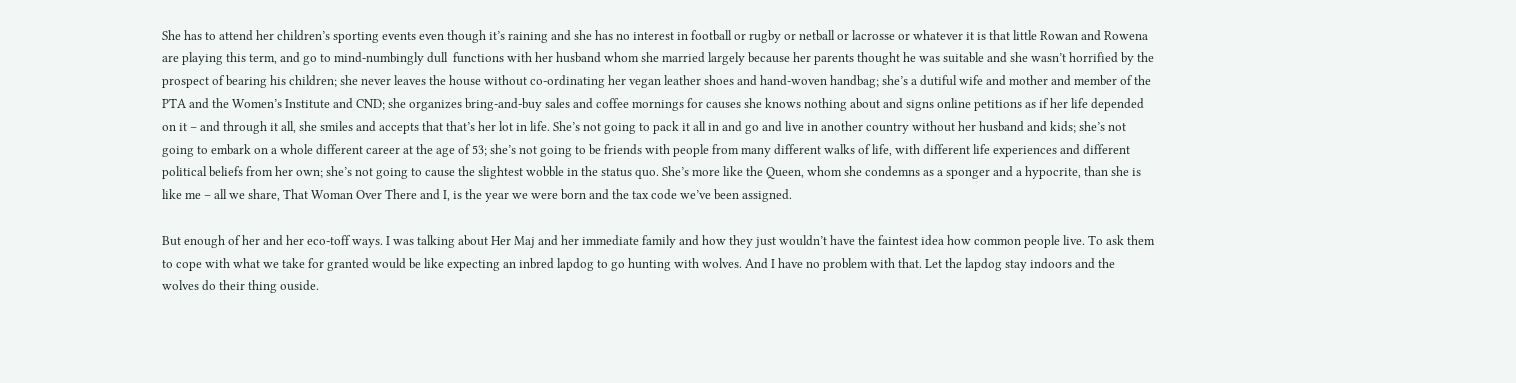She has to attend her children’s sporting events even though it’s raining and she has no interest in football or rugby or netball or lacrosse or whatever it is that little Rowan and Rowena are playing this term, and go to mind-numbingly dull  functions with her husband whom she married largely because her parents thought he was suitable and she wasn’t horrified by the prospect of bearing his children; she never leaves the house without co-ordinating her vegan leather shoes and hand-woven handbag; she’s a dutiful wife and mother and member of the PTA and the Women’s Institute and CND; she organizes bring-and-buy sales and coffee mornings for causes she knows nothing about and signs online petitions as if her life depended on it – and through it all, she smiles and accepts that that’s her lot in life. She’s not going to pack it all in and go and live in another country without her husband and kids; she’s not going to embark on a whole different career at the age of 53; she’s not going to be friends with people from many different walks of life, with different life experiences and different political beliefs from her own; she’s not going to cause the slightest wobble in the status quo. She’s more like the Queen, whom she condemns as a sponger and a hypocrite, than she is like me – all we share, That Woman Over There and I, is the year we were born and the tax code we’ve been assigned.

But enough of her and her eco-toff ways. I was talking about Her Maj and her immediate family and how they just wouldn’t have the faintest idea how common people live. To ask them to cope with what we take for granted would be like expecting an inbred lapdog to go hunting with wolves. And I have no problem with that. Let the lapdog stay indoors and the wolves do their thing ouside.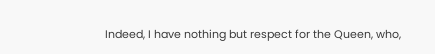Indeed, I have nothing but respect for the Queen, who,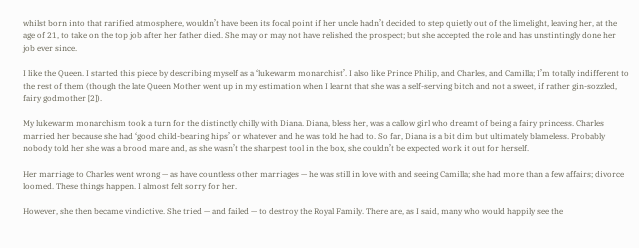whilst born into that rarified atmosphere, wouldn’t have been its focal point if her uncle hadn’t decided to step quietly out of the limelight, leaving her, at the age of 21, to take on the top job after her father died. She may or may not have relished the prospect; but she accepted the role and has unstintingly done her job ever since.

I like the Queen. I started this piece by describing myself as a ‘lukewarm monarchist’. I also like Prince Philip, and Charles, and Camilla; I’m totally indifferent to the rest of them (though the late Queen Mother went up in my estimation when I learnt that she was a self-serving bitch and not a sweet, if rather gin-sozzled, fairy godmother [2]).

My lukewarm monarchism took a turn for the distinctly chilly with Diana. Diana, bless her, was a callow girl who dreamt of being a fairy princess. Charles married her because she had ‘good child-bearing hips’ or whatever and he was told he had to. So far, Diana is a bit dim but ultimately blameless. Probably nobody told her she was a brood mare and, as she wasn’t the sharpest tool in the box, she couldn’t be expected work it out for herself.

Her marriage to Charles went wrong — as have countless other marriages — he was still in love with and seeing Camilla; she had more than a few affairs; divorce loomed. These things happen. I almost felt sorry for her.

However, she then became vindictive. She tried — and failed — to destroy the Royal Family. There are, as I said, many who would happily see the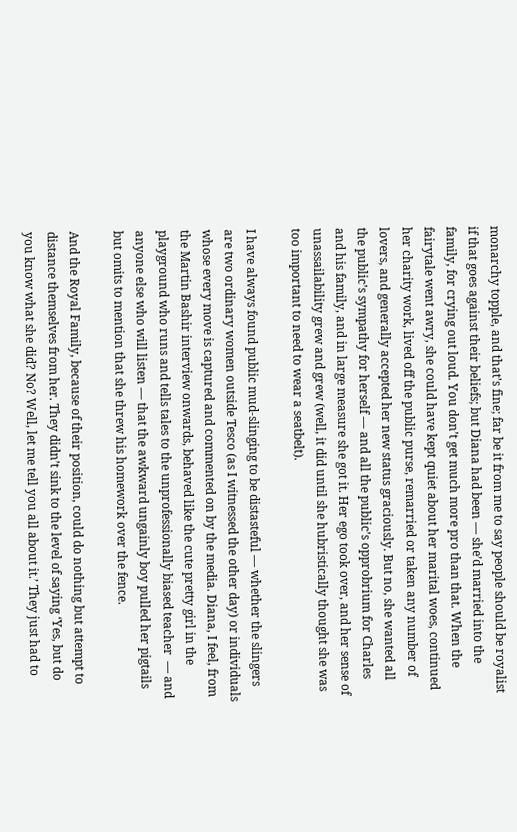monarchy topple, and that’s fine; far be it from me to say people should be royalist if that goes against their beliefs; but Diana had been — she’d married into the family, for crying out loud. You don’t get much more pro than that. When the fairytale went awry, she could have kept quiet about her marital woes, continued her charity work, lived off the public purse, remarried or taken any number of lovers, and generally accepted her new status graciously. But no, she wanted all the public’s sympathy for herself — and all the public’s opprobrium for Charles and his family, and in large measure she got it. Her ego took over, and her sense of unassailability grew and grew (well, it did until she hubristically thought she was too important to need to wear a seatbelt).

I have always found public mud-slinging to be distasteful — whether the slingers are two ordinary women outside Tesco (as I witnessed the other day) or individuals whose every move is captured and commented on by the media. Diana, I feel, from the Martin Bashir interview onwards, behaved like the cute pretty girl in the playground who runs and tells tales to the unprofessionally biased teacher  — and anyone else who will listen — that the awkward ungainly boy pulled her pigtails but omits to mention that she threw his homework over the fence.

And the Royal Family, because of their position, could do nothing but attempt to distance themselves from her. They didn’t sink to the level of saying ‘Yes, but do you know what she did? No? Well, let me tell you all about it.’ They just had to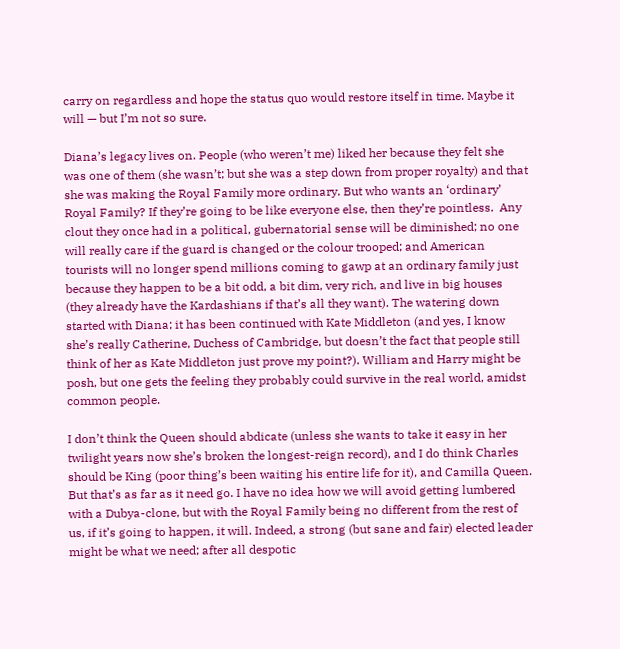carry on regardless and hope the status quo would restore itself in time. Maybe it will — but I’m not so sure.

Diana’s legacy lives on. People (who weren’t me) liked her because they felt she was one of them (she wasn’t; but she was a step down from proper royalty) and that she was making the Royal Family more ordinary. But who wants an ‘ordinary’ Royal Family? If they’re going to be like everyone else, then they’re pointless.  Any clout they once had in a political, gubernatorial sense will be diminished; no one will really care if the guard is changed or the colour trooped; and American tourists will no longer spend millions coming to gawp at an ordinary family just because they happen to be a bit odd, a bit dim, very rich, and live in big houses (they already have the Kardashians if that’s all they want). The watering down started with Diana; it has been continued with Kate Middleton (and yes, I know she’s really Catherine, Duchess of Cambridge, but doesn’t the fact that people still think of her as Kate Middleton just prove my point?). William and Harry might be posh, but one gets the feeling they probably could survive in the real world, amidst common people.

I don’t think the Queen should abdicate (unless she wants to take it easy in her twilight years now she’s broken the longest-reign record), and I do think Charles should be King (poor thing’s been waiting his entire life for it), and Camilla Queen. But that’s as far as it need go. I have no idea how we will avoid getting lumbered with a Dubya-clone, but with the Royal Family being no different from the rest of us, if it’s going to happen, it will. Indeed, a strong (but sane and fair) elected leader might be what we need; after all despotic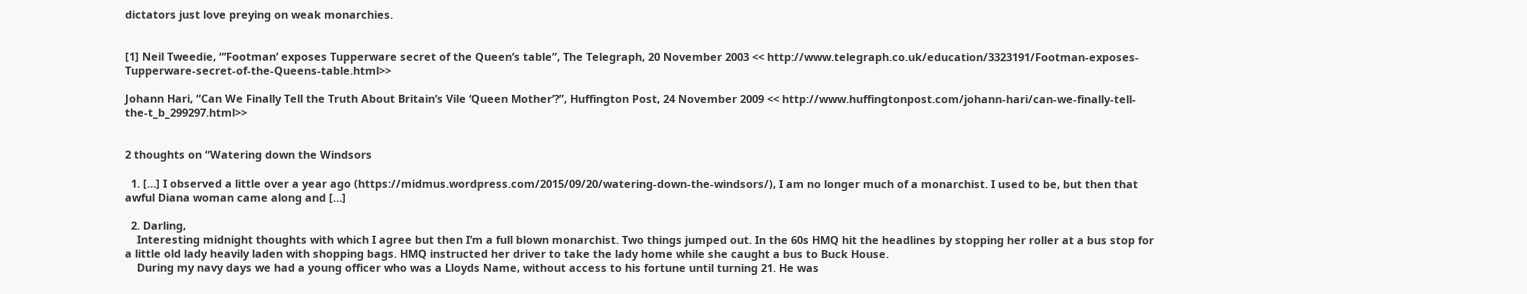dictators just love preying on weak monarchies.


[1] Neil Tweedie, “’Footman’ exposes Tupperware secret of the Queen’s table”, The Telegraph, 20 November 2003 << http://www.telegraph.co.uk/education/3323191/Footman-exposes-Tupperware-secret-of-the-Queens-table.html>>

Johann Hari, “Can We Finally Tell the Truth About Britain’s Vile ‘Queen Mother’?”, Huffington Post, 24 November 2009 << http://www.huffingtonpost.com/johann-hari/can-we-finally-tell-the-t_b_299297.html>>


2 thoughts on “Watering down the Windsors

  1. […] I observed a little over a year ago (https://midmus.wordpress.com/2015/09/20/watering-down-the-windsors/), I am no longer much of a monarchist. I used to be, but then that awful Diana woman came along and […]

  2. Darling,
    Interesting midnight thoughts with which I agree but then I’m a full blown monarchist. Two things jumped out. In the 60s HMQ hit the headlines by stopping her roller at a bus stop for a little old lady heavily laden with shopping bags. HMQ instructed her driver to take the lady home while she caught a bus to Buck House.
    During my navy days we had a young officer who was a Lloyds Name, without access to his fortune until turning 21. He was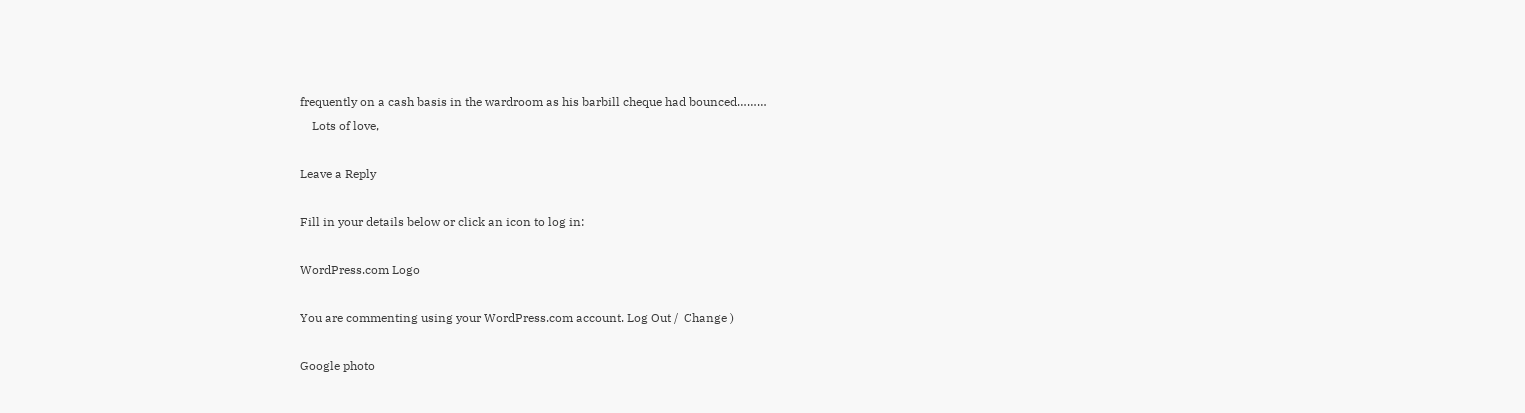frequently on a cash basis in the wardroom as his barbill cheque had bounced………
    Lots of love,

Leave a Reply

Fill in your details below or click an icon to log in:

WordPress.com Logo

You are commenting using your WordPress.com account. Log Out /  Change )

Google photo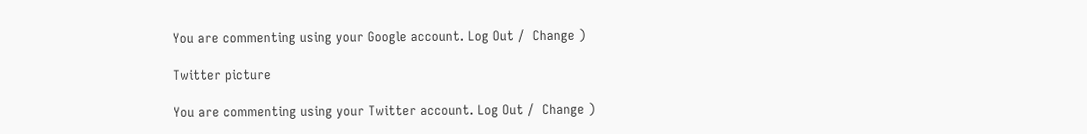You are commenting using your Google account. Log Out /  Change )

Twitter picture

You are commenting using your Twitter account. Log Out /  Change )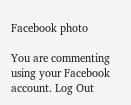Facebook photo

You are commenting using your Facebook account. Log Out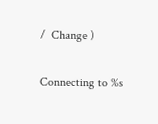/  Change )

Connecting to %s